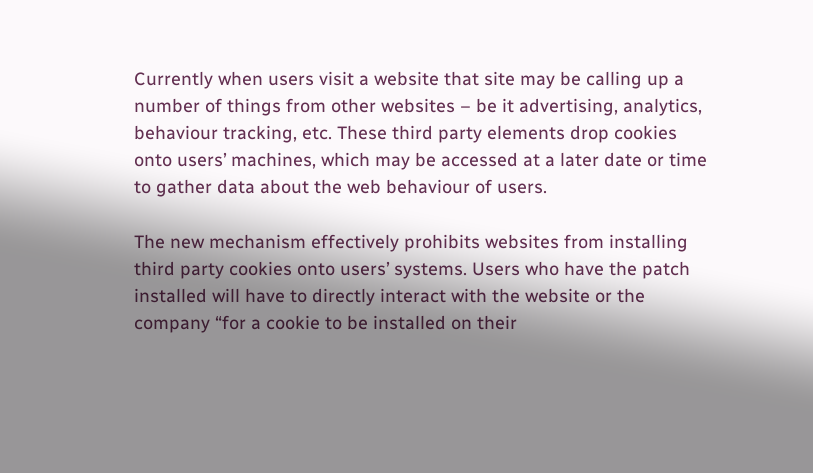Currently when users visit a website that site may be calling up a number of things from other websites – be it advertising, analytics, behaviour tracking, etc. These third party elements drop cookies onto users’ machines, which may be accessed at a later date or time to gather data about the web behaviour of users.

The new mechanism effectively prohibits websites from installing third party cookies onto users’ systems. Users who have the patch installed will have to directly interact with the website or the company “for a cookie to be installed on their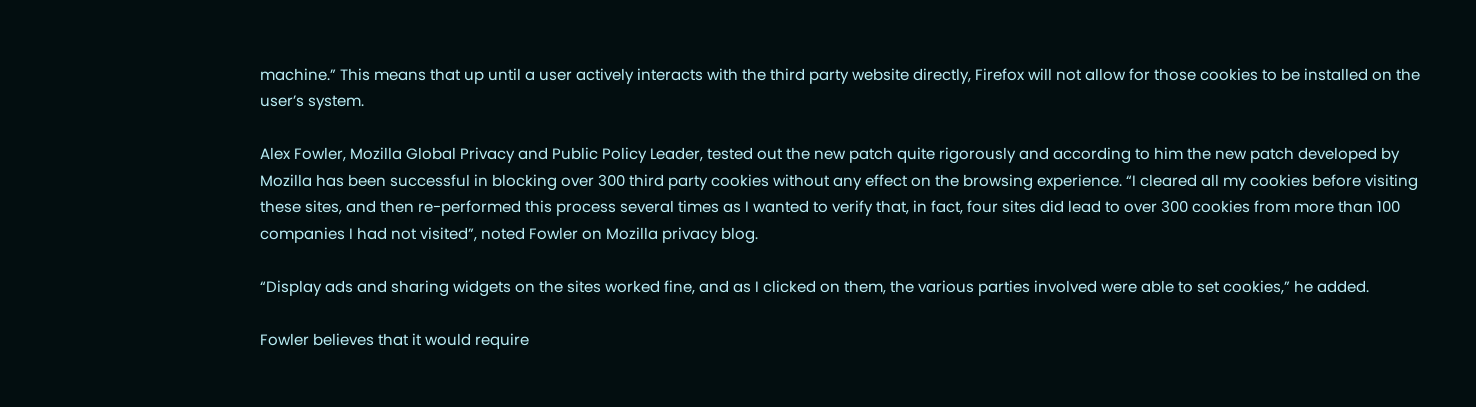machine.” This means that up until a user actively interacts with the third party website directly, Firefox will not allow for those cookies to be installed on the user’s system.

Alex Fowler, Mozilla Global Privacy and Public Policy Leader, tested out the new patch quite rigorously and according to him the new patch developed by Mozilla has been successful in blocking over 300 third party cookies without any effect on the browsing experience. “I cleared all my cookies before visiting these sites, and then re-performed this process several times as I wanted to verify that, in fact, four sites did lead to over 300 cookies from more than 100 companies I had not visited”, noted Fowler on Mozilla privacy blog.

“Display ads and sharing widgets on the sites worked fine, and as I clicked on them, the various parties involved were able to set cookies,” he added.

Fowler believes that it would require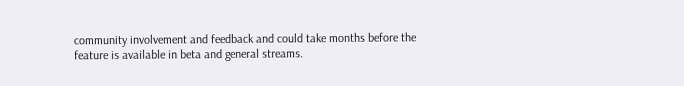community involvement and feedback and could take months before the feature is available in beta and general streams.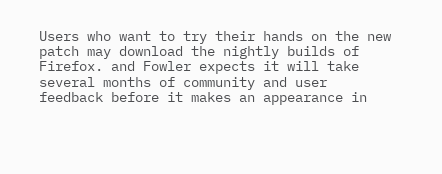Users who want to try their hands on the new patch may download the nightly builds of Firefox. and Fowler expects it will take several months of community and user feedback before it makes an appearance in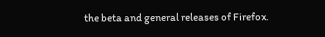the beta and general releases of Firefox.